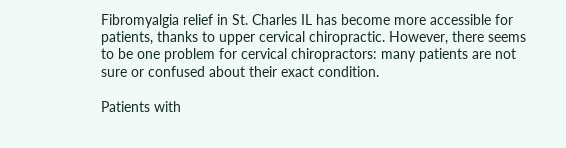Fibromyalgia relief in St. Charles IL has become more accessible for patients, thanks to upper cervical chiropractic. However, there seems to be one problem for cervical chiropractors: many patients are not sure or confused about their exact condition.

Patients with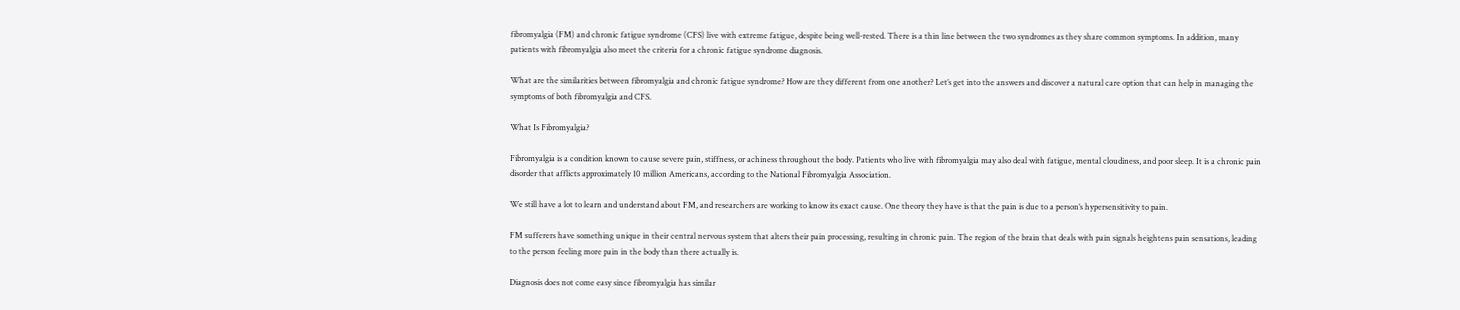fibromyalgia (FM) and chronic fatigue syndrome (CFS) live with extreme fatigue, despite being well-rested. There is a thin line between the two syndromes as they share common symptoms. In addition, many patients with fibromyalgia also meet the criteria for a chronic fatigue syndrome diagnosis.

What are the similarities between fibromyalgia and chronic fatigue syndrome? How are they different from one another? Let’s get into the answers and discover a natural care option that can help in managing the symptoms of both fibromyalgia and CFS.

What Is Fibromyalgia?

Fibromyalgia is a condition known to cause severe pain, stiffness, or achiness throughout the body. Patients who live with fibromyalgia may also deal with fatigue, mental cloudiness, and poor sleep. It is a chronic pain disorder that afflicts approximately 10 million Americans, according to the National Fibromyalgia Association.

We still have a lot to learn and understand about FM, and researchers are working to know its exact cause. One theory they have is that the pain is due to a person’s hypersensitivity to pain.

FM sufferers have something unique in their central nervous system that alters their pain processing, resulting in chronic pain. The region of the brain that deals with pain signals heightens pain sensations, leading to the person feeling more pain in the body than there actually is.

Diagnosis does not come easy since fibromyalgia has similar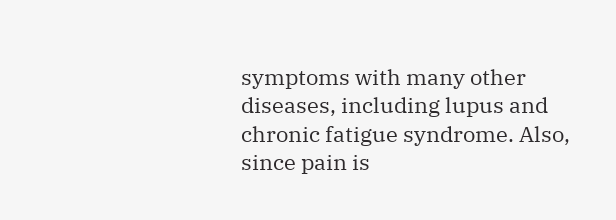symptoms with many other diseases, including lupus and chronic fatigue syndrome. Also, since pain is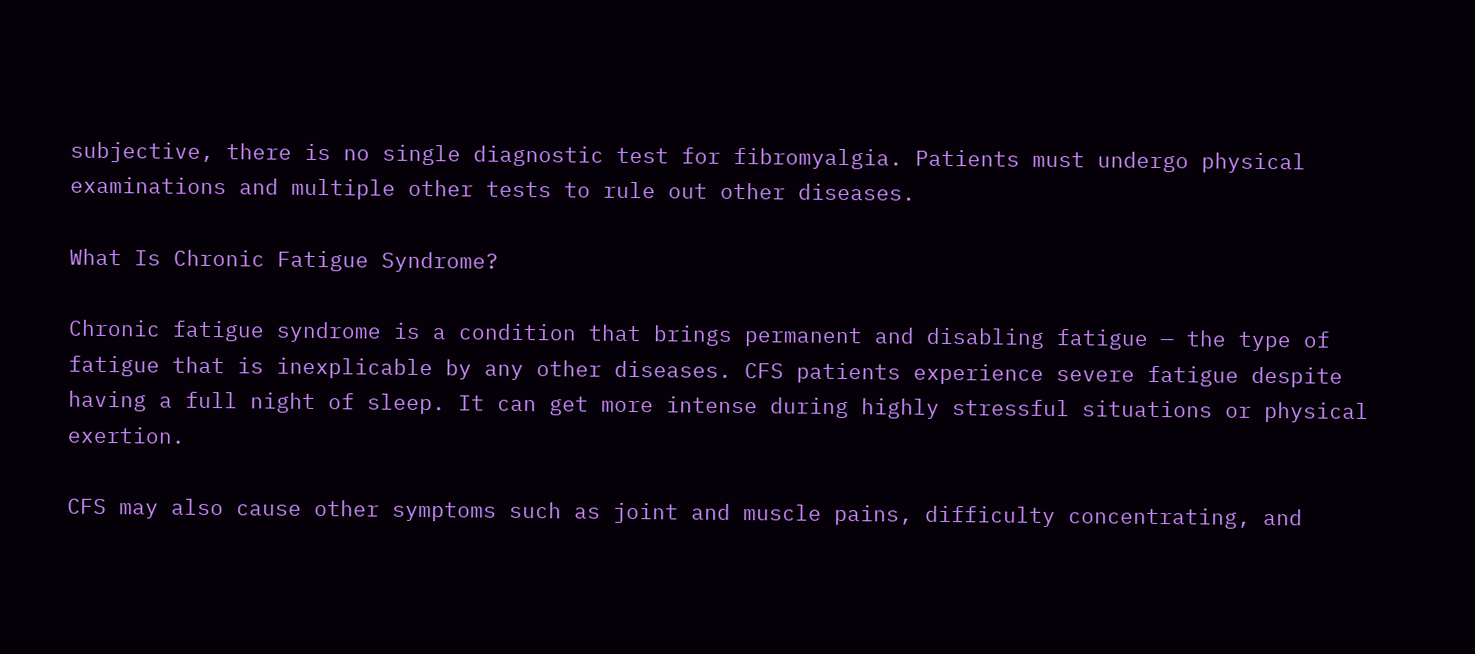subjective, there is no single diagnostic test for fibromyalgia. Patients must undergo physical examinations and multiple other tests to rule out other diseases.

What Is Chronic Fatigue Syndrome?

Chronic fatigue syndrome is a condition that brings permanent and disabling fatigue — the type of fatigue that is inexplicable by any other diseases. CFS patients experience severe fatigue despite having a full night of sleep. It can get more intense during highly stressful situations or physical exertion.

CFS may also cause other symptoms such as joint and muscle pains, difficulty concentrating, and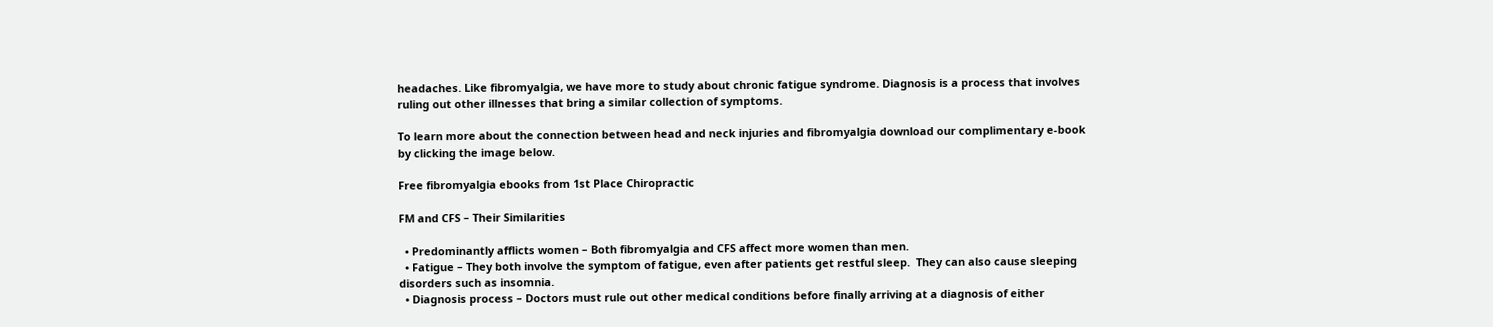headaches. Like fibromyalgia, we have more to study about chronic fatigue syndrome. Diagnosis is a process that involves ruling out other illnesses that bring a similar collection of symptoms.

To learn more about the connection between head and neck injuries and fibromyalgia download our complimentary e-book by clicking the image below.

Free fibromyalgia ebooks from 1st Place Chiropractic

FM and CFS – Their Similarities

  • Predominantly afflicts women – Both fibromyalgia and CFS affect more women than men.
  • Fatigue – They both involve the symptom of fatigue, even after patients get restful sleep.  They can also cause sleeping disorders such as insomnia.
  • Diagnosis process – Doctors must rule out other medical conditions before finally arriving at a diagnosis of either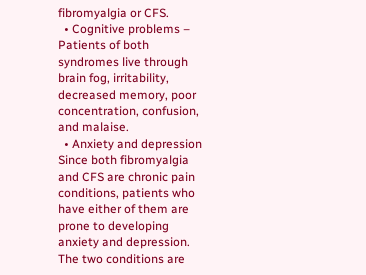fibromyalgia or CFS.
  • Cognitive problems – Patients of both syndromes live through brain fog, irritability, decreased memory, poor concentration, confusion, and malaise.
  • Anxiety and depression Since both fibromyalgia and CFS are chronic pain conditions, patients who have either of them are prone to developing anxiety and depression. The two conditions are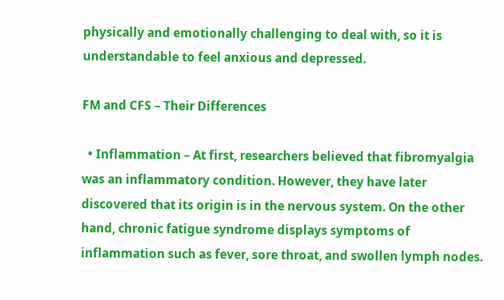physically and emotionally challenging to deal with, so it is understandable to feel anxious and depressed.

FM and CFS – Their Differences

  • Inflammation – At first, researchers believed that fibromyalgia was an inflammatory condition. However, they have later discovered that its origin is in the nervous system. On the other hand, chronic fatigue syndrome displays symptoms of inflammation such as fever, sore throat, and swollen lymph nodes.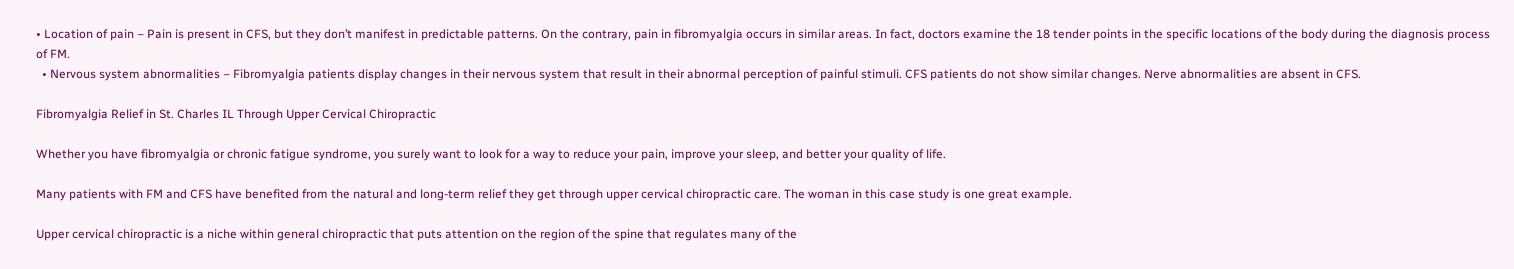• Location of pain – Pain is present in CFS, but they don’t manifest in predictable patterns. On the contrary, pain in fibromyalgia occurs in similar areas. In fact, doctors examine the 18 tender points in the specific locations of the body during the diagnosis process of FM.
  • Nervous system abnormalities – Fibromyalgia patients display changes in their nervous system that result in their abnormal perception of painful stimuli. CFS patients do not show similar changes. Nerve abnormalities are absent in CFS.

Fibromyalgia Relief in St. Charles IL Through Upper Cervical Chiropractic

Whether you have fibromyalgia or chronic fatigue syndrome, you surely want to look for a way to reduce your pain, improve your sleep, and better your quality of life.

Many patients with FM and CFS have benefited from the natural and long-term relief they get through upper cervical chiropractic care. The woman in this case study is one great example.

Upper cervical chiropractic is a niche within general chiropractic that puts attention on the region of the spine that regulates many of the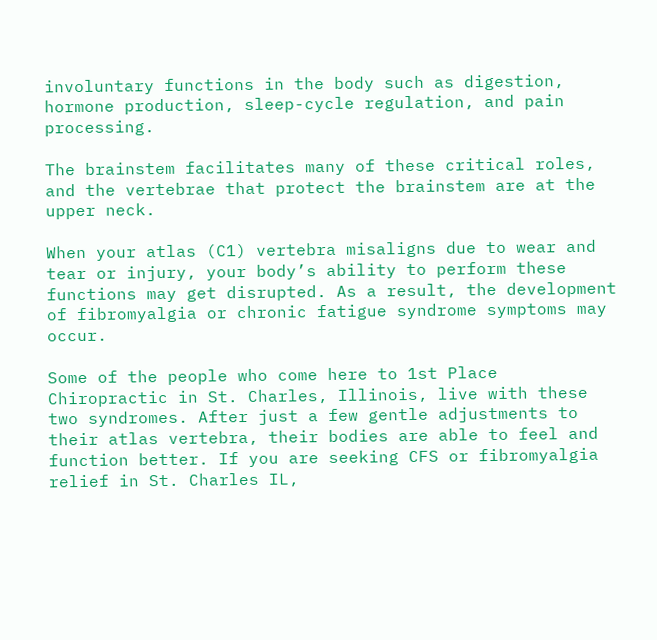involuntary functions in the body such as digestion, hormone production, sleep-cycle regulation, and pain processing.

The brainstem facilitates many of these critical roles, and the vertebrae that protect the brainstem are at the upper neck.

When your atlas (C1) vertebra misaligns due to wear and tear or injury, your body’s ability to perform these functions may get disrupted. As a result, the development of fibromyalgia or chronic fatigue syndrome symptoms may occur.

Some of the people who come here to 1st Place Chiropractic in St. Charles, Illinois, live with these two syndromes. After just a few gentle adjustments to their atlas vertebra, their bodies are able to feel and function better. If you are seeking CFS or fibromyalgia relief in St. Charles IL,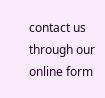contact us through our online form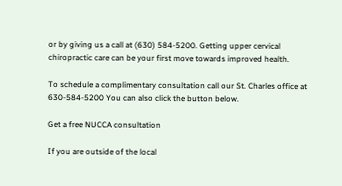or by giving us a call at (630) 584-5200. Getting upper cervical chiropractic care can be your first move towards improved health.

To schedule a complimentary consultation call our St. Charles office at 630-584-5200 You can also click the button below.

Get a free NUCCA consultation

If you are outside of the local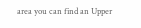area you can find an Upper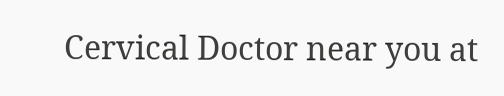Cervical Doctor near you at